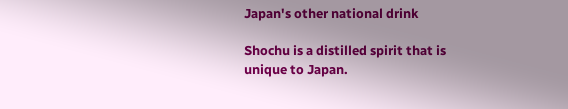Japan's other national drink

Shochu is a distilled spirit that is unique to Japan.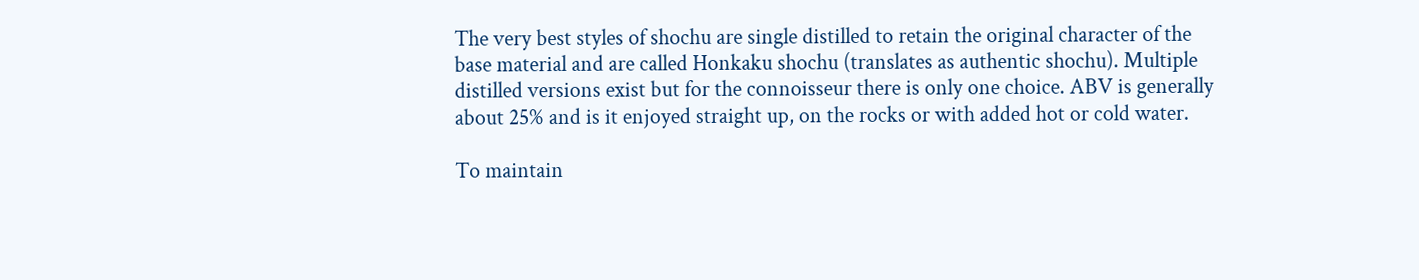The very best styles of shochu are single distilled to retain the original character of the base material and are called Honkaku shochu (translates as authentic shochu). Multiple distilled versions exist but for the connoisseur there is only one choice. ABV is generally about 25% and is it enjoyed straight up, on the rocks or with added hot or cold water.

To maintain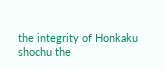the integrity of Honkaku shochu the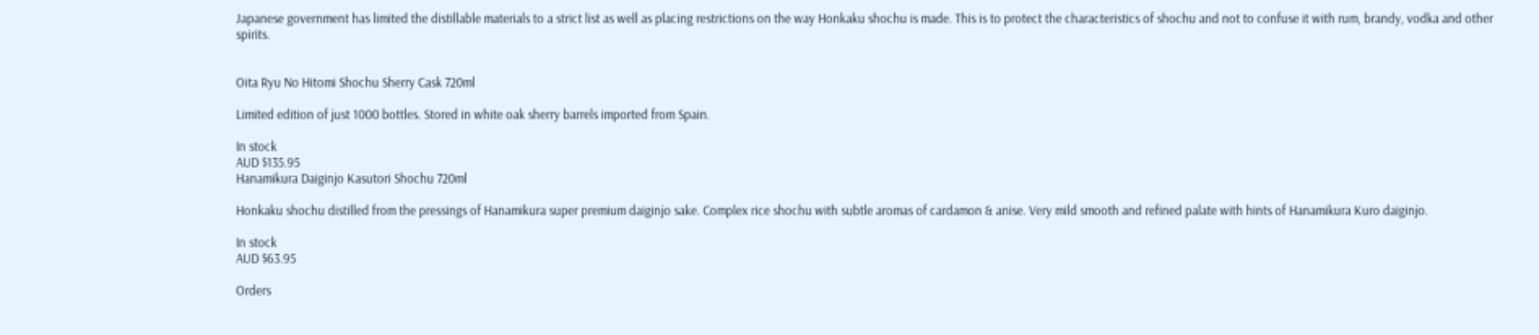Japanese government has limited the distillable materials to a strict list as well as placing restrictions on the way Honkaku shochu is made. This is to protect the characteristics of shochu and not to confuse it with rum, brandy, vodka and other spirits.


Oita Ryu No Hitomi Shochu Sherry Cask 720ml

Limited edition of just 1000 bottles. Stored in white oak sherry barrels imported from Spain.

In stock
AUD $135.95
Hanamikura Daiginjo Kasutori Shochu 720ml

Honkaku shochu distilled from the pressings of Hanamikura super premium daiginjo sake. Complex rice shochu with subtle aromas of cardamon & anise. Very mild smooth and refined palate with hints of Hanamikura Kuro daiginjo.

In stock
AUD $63.95

Orders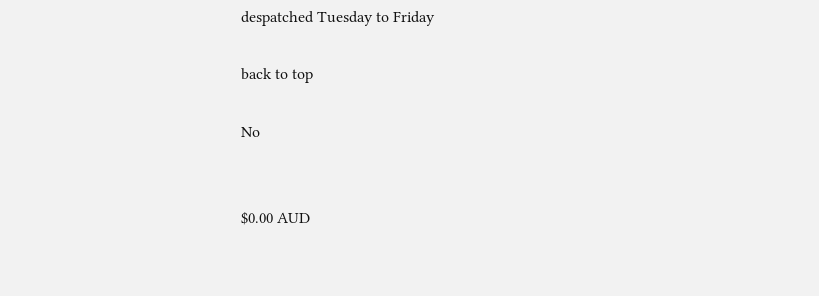despatched Tuesday to Friday

back to top

No


$0.00 AUD